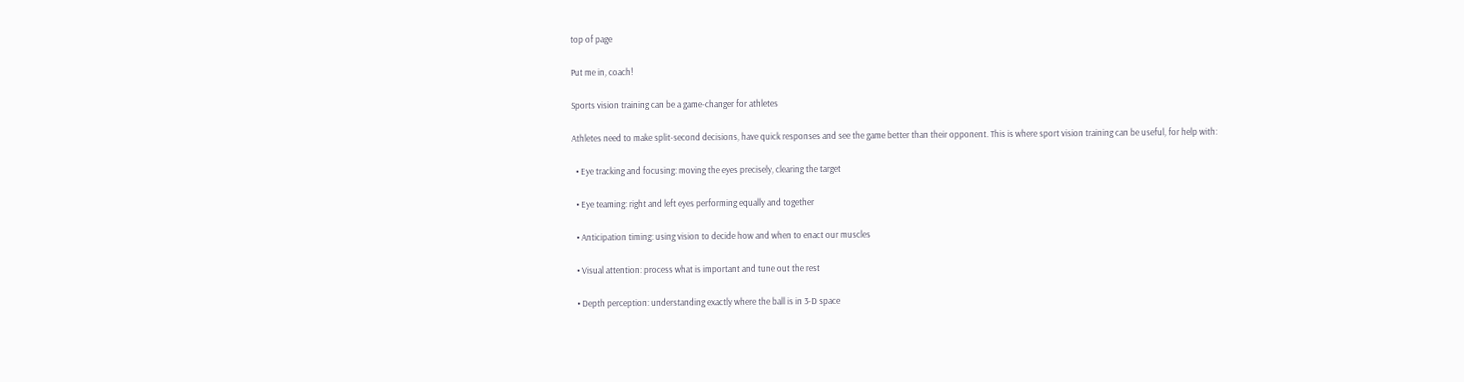top of page

Put me in, coach!

Sports vision training can be a game-changer for athletes

Athletes need to make split-second decisions, have quick responses and see the game better than their opponent. This is where sport vision training can be useful, for help with:

  • Eye tracking and focusing: moving the eyes precisely, clearing the target

  • Eye teaming: right and left eyes performing equally and together

  • Anticipation timing: using vision to decide how and when to enact our muscles

  • Visual attention: process what is important and tune out the rest

  • Depth perception: understanding exactly where the ball is in 3-D space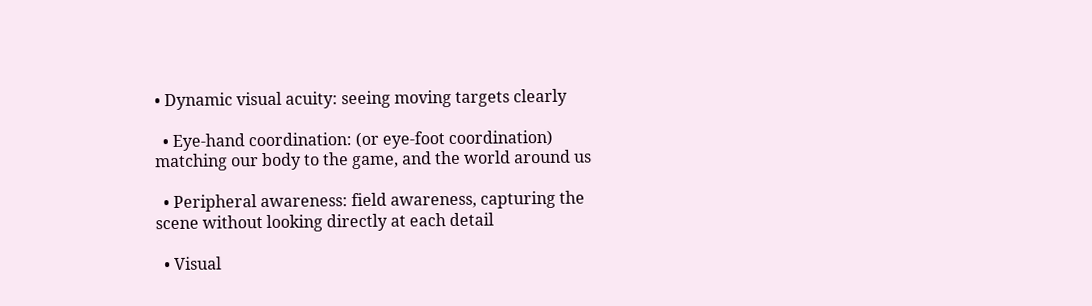• Dynamic visual acuity: seeing moving targets clearly

  • Eye-hand coordination: (or eye-foot coordination) matching our body to the game, and the world around us

  • Peripheral awareness: field awareness, capturing the scene without looking directly at each detail

  • Visual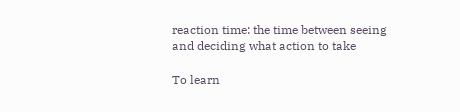reaction time: the time between seeing and deciding what action to take

To learn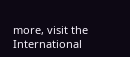more, visit the International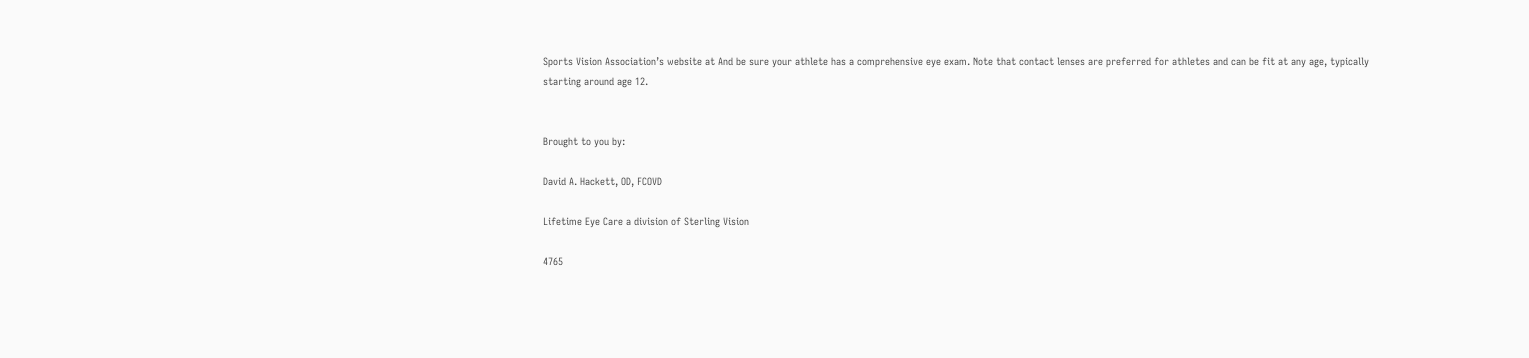Sports Vision Association’s website at And be sure your athlete has a comprehensive eye exam. Note that contact lenses are preferred for athletes and can be fit at any age, typically starting around age 12.


Brought to you by:

David A. Hackett, OD, FCOVD

Lifetime Eye Care a division of Sterling Vision

4765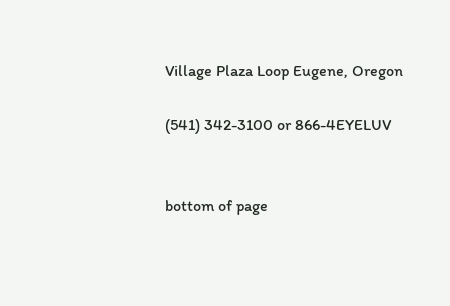Village Plaza Loop Eugene, Oregon

(541) 342-3100 or 866-4EYELUV


bottom of page